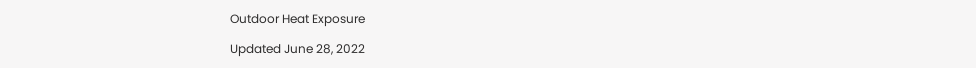Outdoor Heat Exposure

Updated June 28, 2022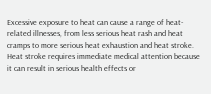Excessive exposure to heat can cause a range of heat-related illnesses, from less serious heat rash and heat cramps to more serious heat exhaustion and heat stroke. Heat stroke requires immediate medical attention because it can result in serious health effects or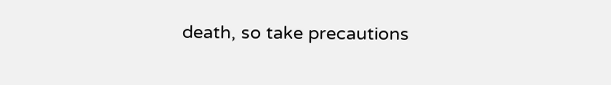death, so take precautions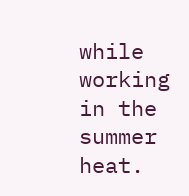while working in the summer heat.